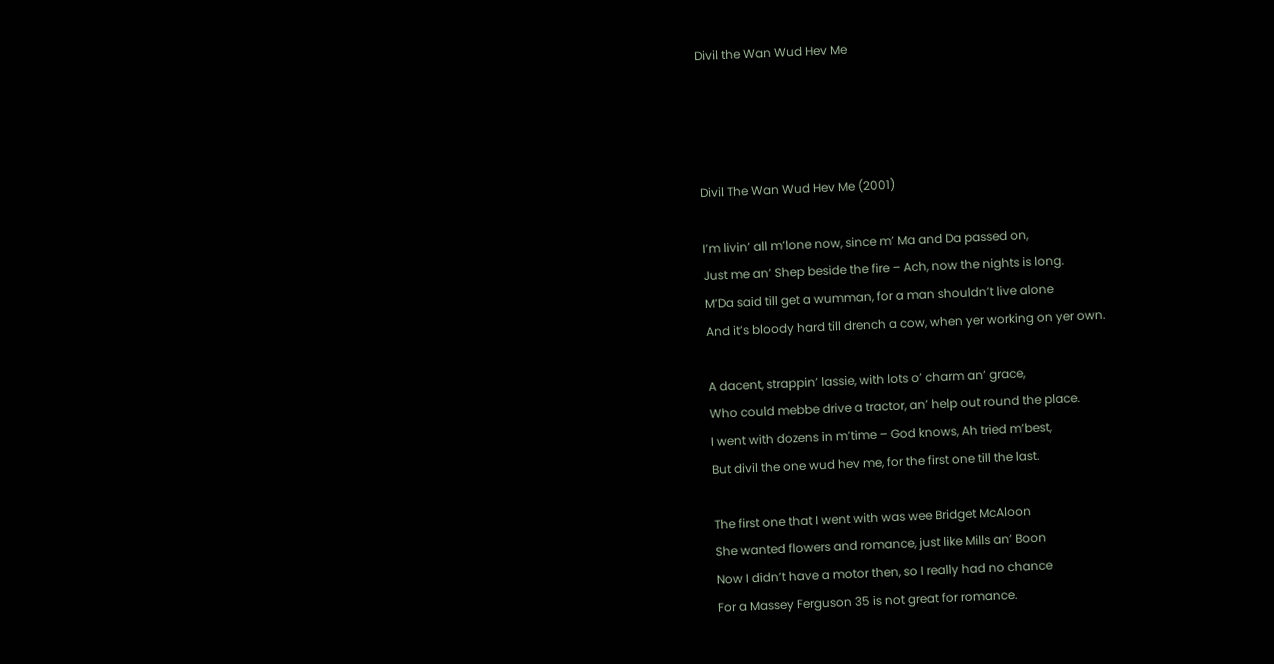Divil the Wan Wud Hev Me




Divil The Wan Wud Hev Me (2001)

I’m livin’ all m’lone now, since m’ Ma and Da passed on,
Just me an’ Shep beside the fire – Ach, now the nights is long.
M’Da said till get a wumman, for a man shouldn’t live alone
And it’s bloody hard till drench a cow, when yer working on yer own.

A dacent, strappin’ lassie, with lots o’ charm an’ grace,
Who could mebbe drive a tractor, an’ help out round the place.
I went with dozens in m’time – God knows, Ah tried m’best,
But divil the one wud hev me, for the first one till the last.

The first one that I went with was wee Bridget McAloon
She wanted flowers and romance, just like Mills an’ Boon
Now I didn’t have a motor then, so I really had no chance
For a Massey Ferguson 35 is not great for romance.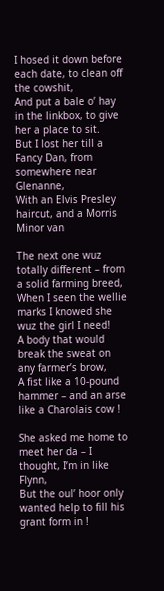I hosed it down before each date, to clean off the cowshit,
And put a bale o’ hay in the linkbox, to give her a place to sit.
But I lost her till a Fancy Dan, from somewhere near Glenanne,
With an Elvis Presley haircut, and a Morris Minor van

The next one wuz totally different – from a solid farming breed,
When I seen the wellie marks I knowed she wuz the girl I need!
A body that would break the sweat on any farmer’s brow,
A fist like a 10-pound hammer – and an arse like a Charolais cow !

She asked me home to meet her da – I thought, I’m in like Flynn,
But the oul’ hoor only wanted help to fill his grant form in !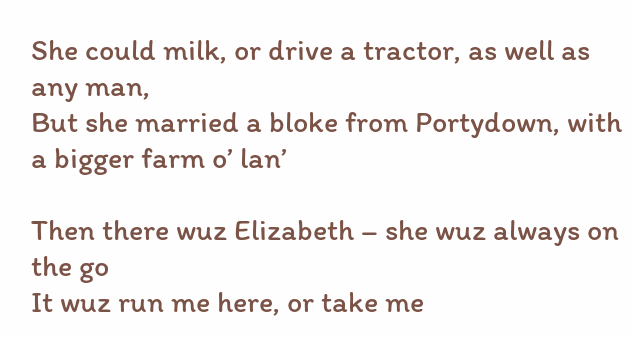She could milk, or drive a tractor, as well as any man,
But she married a bloke from Portydown, with a bigger farm o’ lan’

Then there wuz Elizabeth – she wuz always on the go
It wuz run me here, or take me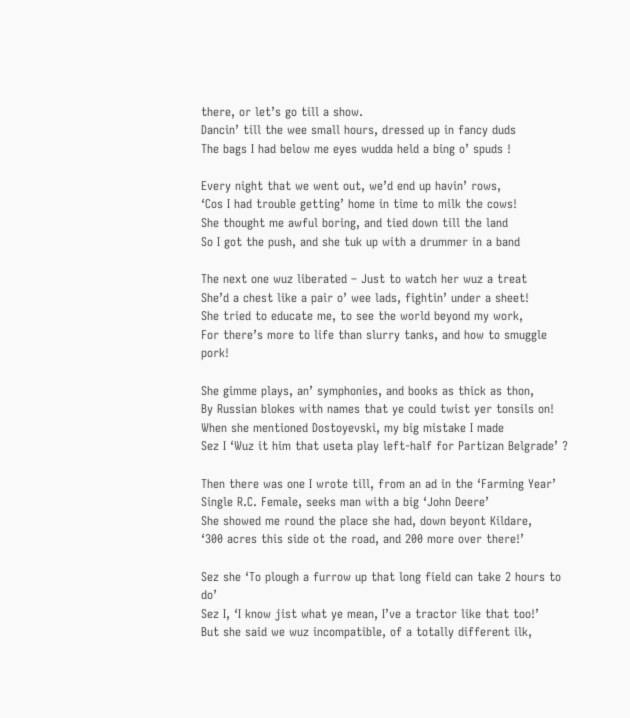there, or let’s go till a show.
Dancin’ till the wee small hours, dressed up in fancy duds
The bags I had below me eyes wudda held a bing o’ spuds !

Every night that we went out, we’d end up havin’ rows,
‘Cos I had trouble getting’ home in time to milk the cows!
She thought me awful boring, and tied down till the land
So I got the push, and she tuk up with a drummer in a band

The next one wuz liberated – Just to watch her wuz a treat
She’d a chest like a pair o’ wee lads, fightin’ under a sheet!
She tried to educate me, to see the world beyond my work,
For there’s more to life than slurry tanks, and how to smuggle pork!

She gimme plays, an’ symphonies, and books as thick as thon,
By Russian blokes with names that ye could twist yer tonsils on!
When she mentioned Dostoyevski, my big mistake I made
Sez I ‘Wuz it him that useta play left-half for Partizan Belgrade’ ?

Then there was one I wrote till, from an ad in the ‘Farming Year’
Single R.C. Female, seeks man with a big ‘John Deere’
She showed me round the place she had, down beyont Kildare,
‘300 acres this side ot the road, and 200 more over there!’

Sez she ‘To plough a furrow up that long field can take 2 hours to do’
Sez I, ‘I know jist what ye mean, I’ve a tractor like that too!’
But she said we wuz incompatible, of a totally different ilk,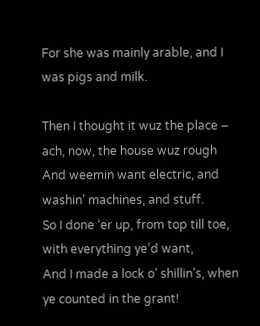For she was mainly arable, and I was pigs and milk.

Then I thought it wuz the place – ach, now, the house wuz rough
And weemin want electric, and washin’ machines, and stuff.
So I done ‘er up, from top till toe, with everything ye’d want,
And I made a lock o’ shillin’s, when ye counted in the grant!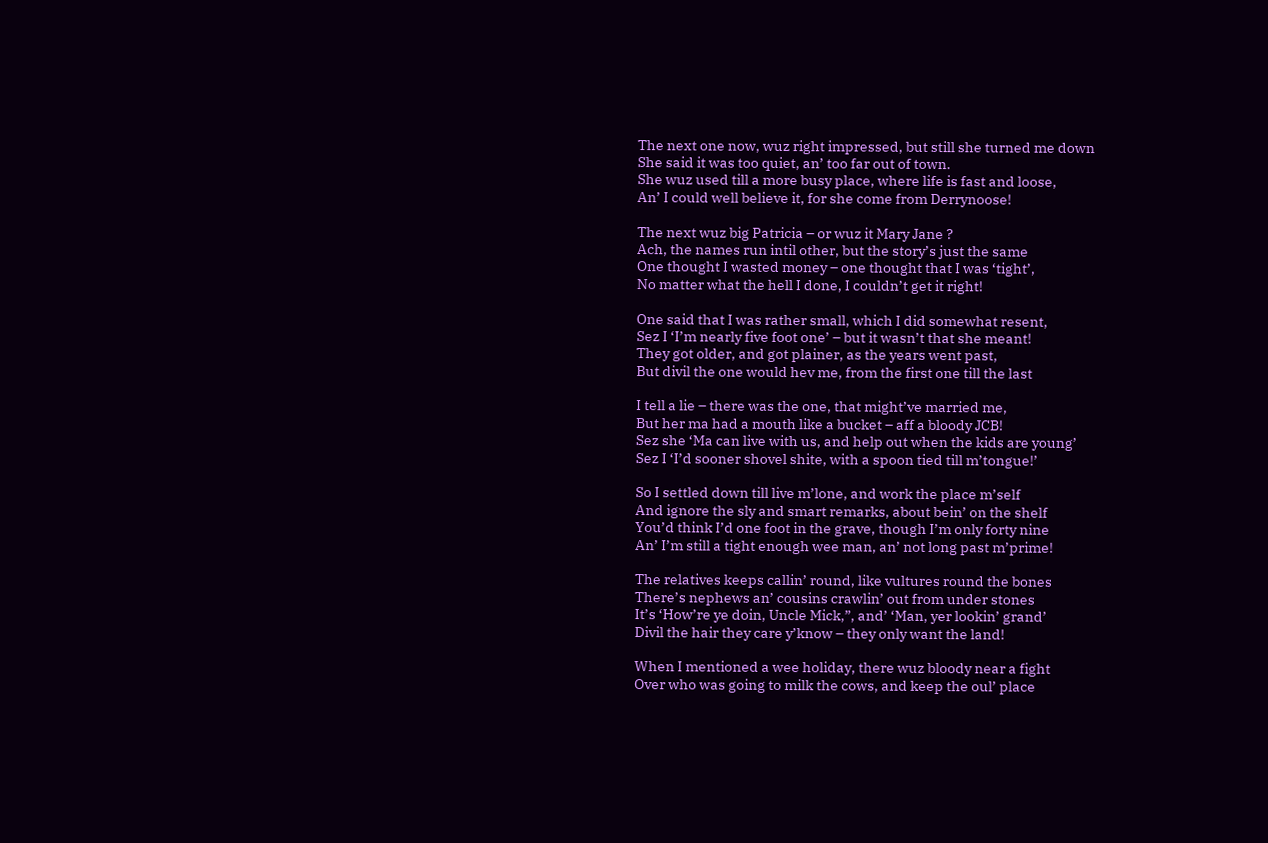The next one now, wuz right impressed, but still she turned me down
She said it was too quiet, an’ too far out of town.
She wuz used till a more busy place, where life is fast and loose,
An’ I could well believe it, for she come from Derrynoose!

The next wuz big Patricia – or wuz it Mary Jane ?
Ach, the names run intil other, but the story’s just the same
One thought I wasted money – one thought that I was ‘tight’,
No matter what the hell I done, I couldn’t get it right!

One said that I was rather small, which I did somewhat resent,
Sez I ‘I’m nearly five foot one’ – but it wasn’t that she meant!
They got older, and got plainer, as the years went past,
But divil the one would hev me, from the first one till the last

I tell a lie – there was the one, that might’ve married me,
But her ma had a mouth like a bucket – aff a bloody JCB!
Sez she ‘Ma can live with us, and help out when the kids are young’
Sez I ‘I’d sooner shovel shite, with a spoon tied till m’tongue!’

So I settled down till live m’lone, and work the place m’self
And ignore the sly and smart remarks, about bein’ on the shelf
You’d think I’d one foot in the grave, though I’m only forty nine
An’ I’m still a tight enough wee man, an’ not long past m’prime!

The relatives keeps callin’ round, like vultures round the bones
There’s nephews an’ cousins crawlin’ out from under stones
It’s ‘How’re ye doin, Uncle Mick,”, and’ ‘Man, yer lookin’ grand’
Divil the hair they care y’know – they only want the land!

When I mentioned a wee holiday, there wuz bloody near a fight
Over who was going to milk the cows, and keep the oul’ place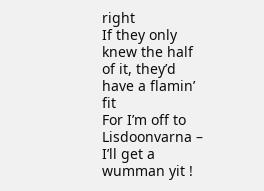right
If they only knew the half of it, they’d have a flamin’ fit
For I’m off to Lisdoonvarna – I’ll get a wumman yit !